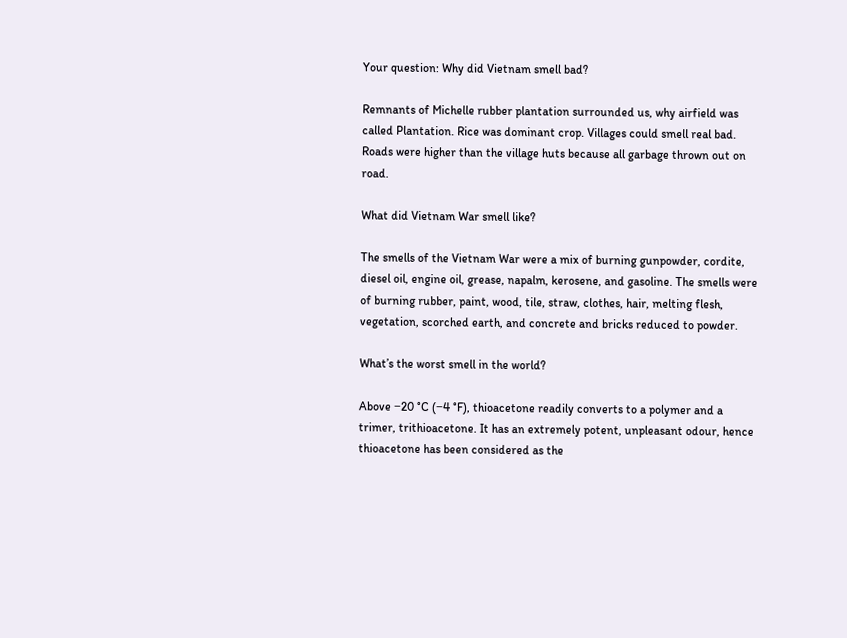Your question: Why did Vietnam smell bad?

Remnants of Michelle rubber plantation surrounded us, why airfield was called Plantation. Rice was dominant crop. Villages could smell real bad. Roads were higher than the village huts because all garbage thrown out on road.

What did Vietnam War smell like?

The smells of the Vietnam War were a mix of burning gunpowder, cordite, diesel oil, engine oil, grease, napalm, kerosene, and gasoline. The smells were of burning rubber, paint, wood, tile, straw, clothes, hair, melting flesh, vegetation, scorched earth, and concrete and bricks reduced to powder.

What’s the worst smell in the world?

Above −20 °C (−4 °F), thioacetone readily converts to a polymer and a trimer, trithioacetone. It has an extremely potent, unpleasant odour, hence thioacetone has been considered as the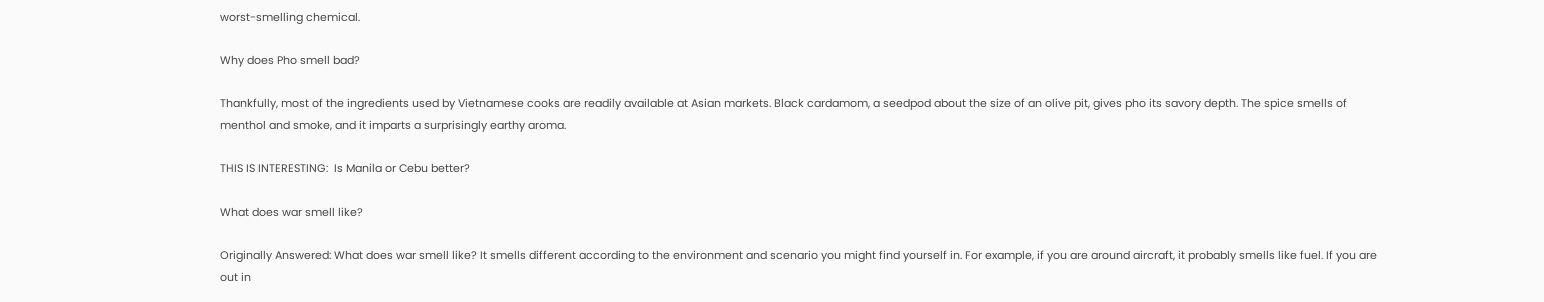worst-smelling chemical.

Why does Pho smell bad?

Thankfully, most of the ingredients used by Vietnamese cooks are readily available at Asian markets. Black cardamom, a seedpod about the size of an olive pit, gives pho its savory depth. The spice smells of menthol and smoke, and it imparts a surprisingly earthy aroma.

THIS IS INTERESTING:  Is Manila or Cebu better?

What does war smell like?

Originally Answered: What does war smell like? It smells different according to the environment and scenario you might find yourself in. For example, if you are around aircraft, it probably smells like fuel. If you are out in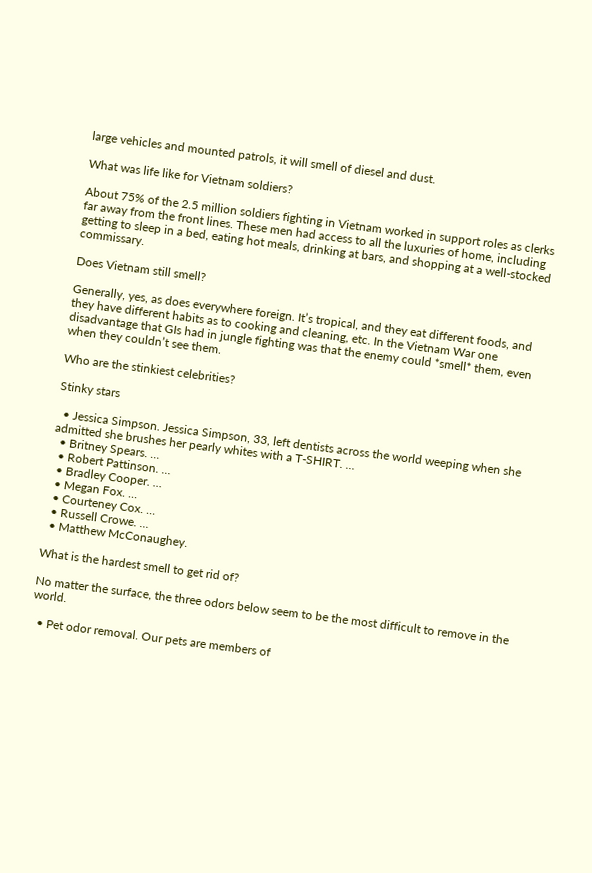large vehicles and mounted patrols, it will smell of diesel and dust.

What was life like for Vietnam soldiers?

About 75% of the 2.5 million soldiers fighting in Vietnam worked in support roles as clerks far away from the front lines. These men had access to all the luxuries of home, including getting to sleep in a bed, eating hot meals, drinking at bars, and shopping at a well-stocked commissary.

Does Vietnam still smell?

Generally, yes, as does everywhere foreign. It’s tropical, and they eat different foods, and they have different habits as to cooking and cleaning, etc. In the Vietnam War one disadvantage that GIs had in jungle fighting was that the enemy could *smell* them, even when they couldn’t see them.

Who are the stinkiest celebrities?

Stinky stars

  • Jessica Simpson. Jessica Simpson, 33, left dentists across the world weeping when she admitted she brushes her pearly whites with a T-SHIRT. …
  • Britney Spears. …
  • Robert Pattinson. …
  • Bradley Cooper. …
  • Megan Fox. …
  • Courteney Cox. …
  • Russell Crowe. …
  • Matthew McConaughey.

What is the hardest smell to get rid of?

No matter the surface, the three odors below seem to be the most difficult to remove in the world.

  • Pet odor removal. Our pets are members of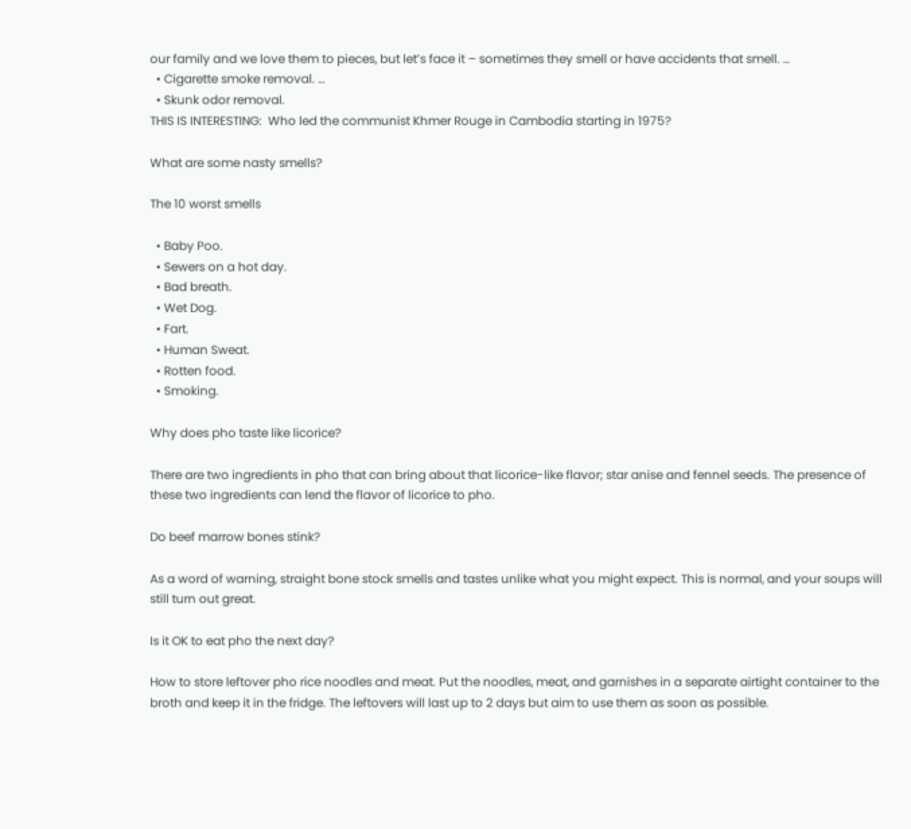our family and we love them to pieces, but let’s face it – sometimes they smell or have accidents that smell. …
  • Cigarette smoke removal. …
  • Skunk odor removal.
THIS IS INTERESTING:  Who led the communist Khmer Rouge in Cambodia starting in 1975?

What are some nasty smells?

The 10 worst smells

  • Baby Poo.
  • Sewers on a hot day.
  • Bad breath.
  • Wet Dog.
  • Fart.
  • Human Sweat.
  • Rotten food.
  • Smoking.

Why does pho taste like licorice?

There are two ingredients in pho that can bring about that licorice-like flavor; star anise and fennel seeds. The presence of these two ingredients can lend the flavor of licorice to pho.

Do beef marrow bones stink?

As a word of warning, straight bone stock smells and tastes unlike what you might expect. This is normal, and your soups will still turn out great.

Is it OK to eat pho the next day?

How to store leftover pho rice noodles and meat. Put the noodles, meat, and garnishes in a separate airtight container to the broth and keep it in the fridge. The leftovers will last up to 2 days but aim to use them as soon as possible.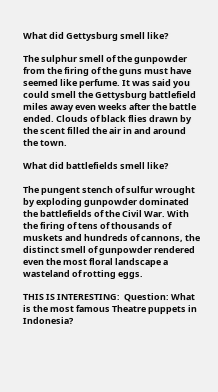What did Gettysburg smell like?

The sulphur smell of the gunpowder from the firing of the guns must have seemed like perfume. It was said you could smell the Gettysburg battlefield miles away even weeks after the battle ended. Clouds of black flies drawn by the scent filled the air in and around the town.

What did battlefields smell like?

The pungent stench of sulfur wrought by exploding gunpowder dominated the battlefields of the Civil War. With the firing of tens of thousands of muskets and hundreds of cannons, the distinct smell of gunpowder rendered even the most floral landscape a wasteland of rotting eggs.

THIS IS INTERESTING:  Question: What is the most famous Theatre puppets in Indonesia?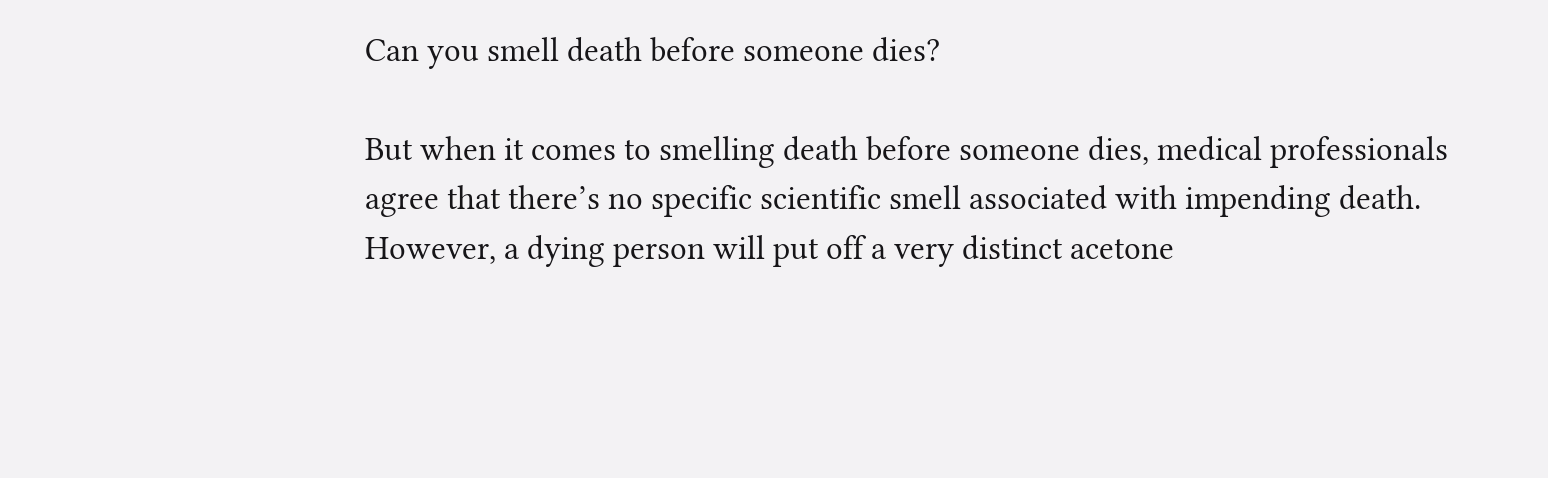Can you smell death before someone dies?

But when it comes to smelling death before someone dies, medical professionals agree that there’s no specific scientific smell associated with impending death. However, a dying person will put off a very distinct acetone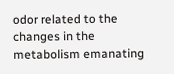odor related to the changes in the metabolism emanating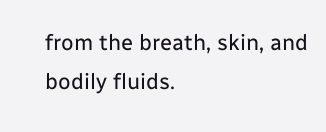from the breath, skin, and bodily fluids.